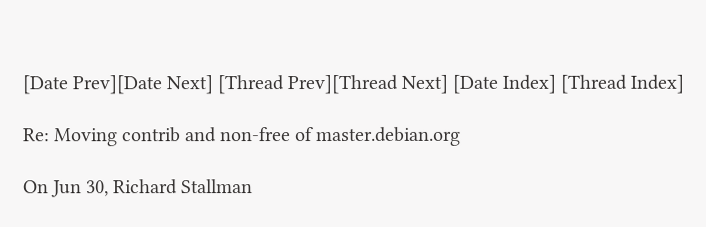[Date Prev][Date Next] [Thread Prev][Thread Next] [Date Index] [Thread Index]

Re: Moving contrib and non-free of master.debian.org

On Jun 30, Richard Stallman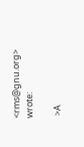<rms@gnu.org> wrote:

 >A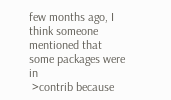few months ago, I think someone mentioned that some packages were in
 >contrib because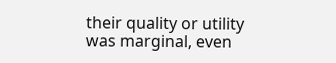their quality or utility was marginal, even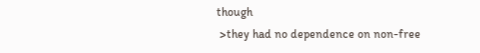though
 >they had no dependence on non-free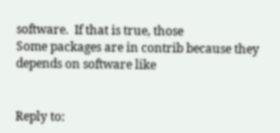software.  If that is true, those
Some packages are in contrib because they depends on software like


Reply to: